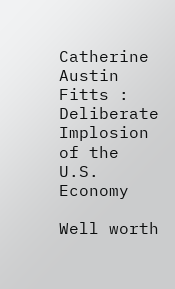Catherine Austin Fitts : Deliberate Implosion of the U.S. Economy

Well worth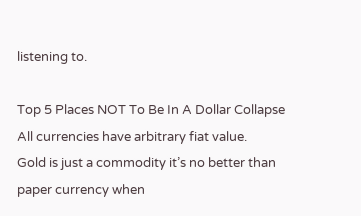listening to.

Top 5 Places NOT To Be In A Dollar Collapse
All currencies have arbitrary fiat value.
Gold is just a commodity it’s no better than paper currency when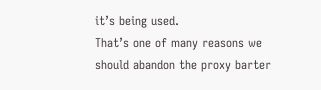it’s being used.
That’s one of many reasons we should abandon the proxy barter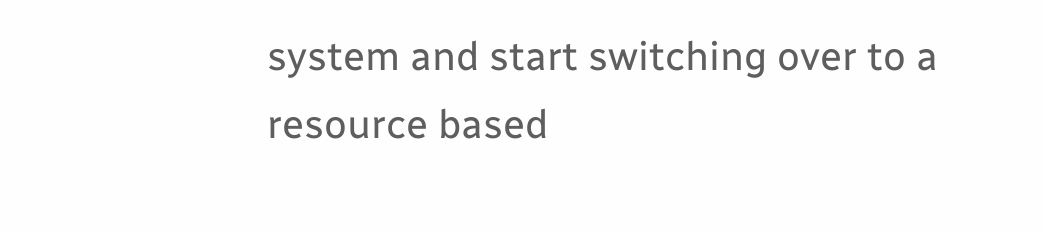system and start switching over to a resource based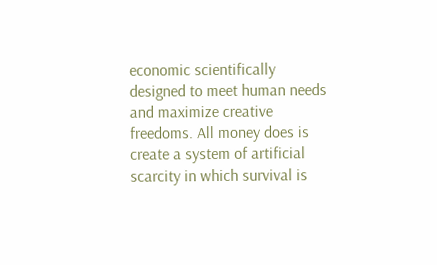economic scientifically designed to meet human needs and maximize creative freedoms. All money does is create a system of artificial scarcity in which survival is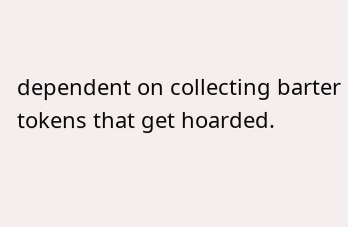dependent on collecting barter tokens that get hoarded.